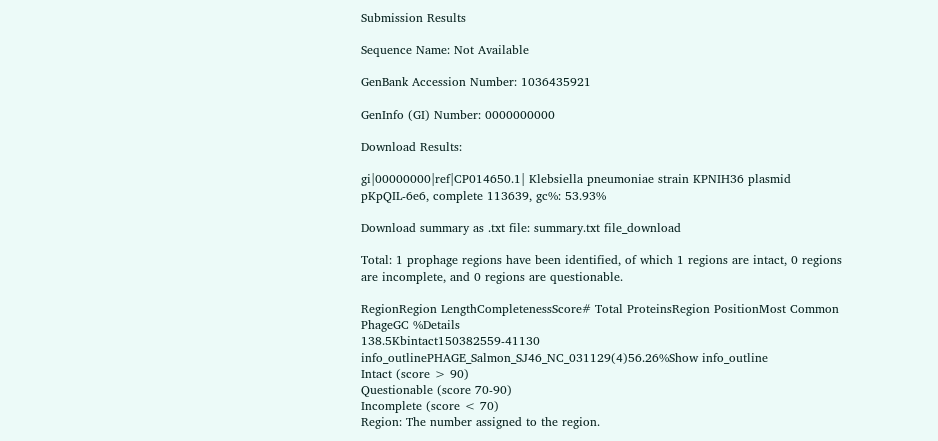Submission Results

Sequence Name: Not Available

GenBank Accession Number: 1036435921

GenInfo (GI) Number: 0000000000

Download Results:

gi|00000000|ref|CP014650.1| Klebsiella pneumoniae strain KPNIH36 plasmid pKpQIL-6e6, complete 113639, gc%: 53.93%

Download summary as .txt file: summary.txt file_download

Total: 1 prophage regions have been identified, of which 1 regions are intact, 0 regions are incomplete, and 0 regions are questionable.

RegionRegion LengthCompletenessScore# Total ProteinsRegion PositionMost Common PhageGC %Details
138.5Kbintact150382559-41130 info_outlinePHAGE_Salmon_SJ46_NC_031129(4)56.26%Show info_outline
Intact (score > 90)
Questionable (score 70-90)
Incomplete (score < 70)
Region: The number assigned to the region.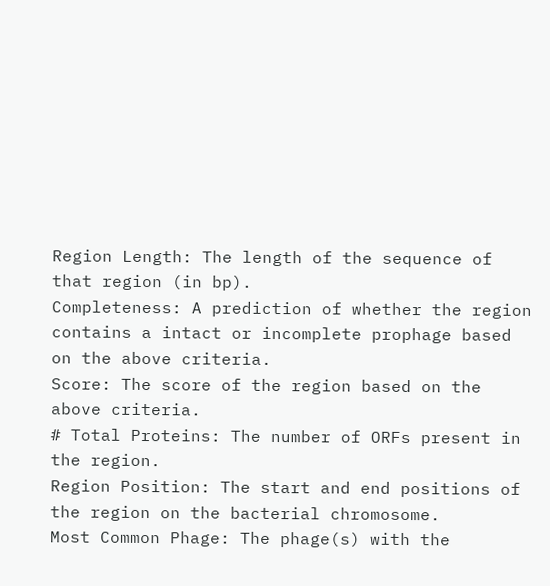Region Length: The length of the sequence of that region (in bp).
Completeness: A prediction of whether the region contains a intact or incomplete prophage based on the above criteria.
Score: The score of the region based on the above criteria.
# Total Proteins: The number of ORFs present in the region.
Region Position: The start and end positions of the region on the bacterial chromosome.
Most Common Phage: The phage(s) with the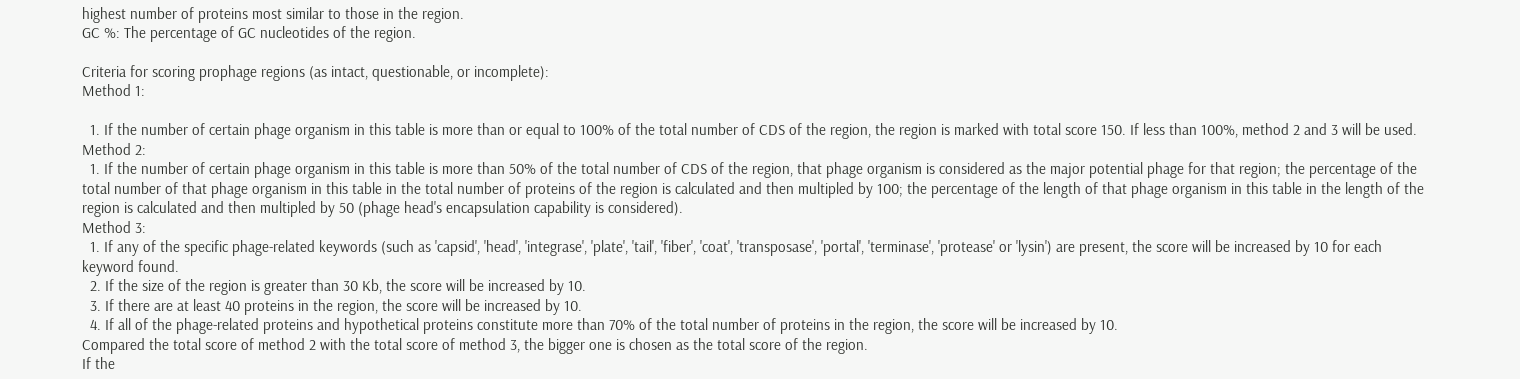highest number of proteins most similar to those in the region.
GC %: The percentage of GC nucleotides of the region.

Criteria for scoring prophage regions (as intact, questionable, or incomplete):
Method 1:

  1. If the number of certain phage organism in this table is more than or equal to 100% of the total number of CDS of the region, the region is marked with total score 150. If less than 100%, method 2 and 3 will be used.
Method 2:
  1. If the number of certain phage organism in this table is more than 50% of the total number of CDS of the region, that phage organism is considered as the major potential phage for that region; the percentage of the total number of that phage organism in this table in the total number of proteins of the region is calculated and then multipled by 100; the percentage of the length of that phage organism in this table in the length of the region is calculated and then multipled by 50 (phage head's encapsulation capability is considered).
Method 3:
  1. If any of the specific phage-related keywords (such as 'capsid', 'head', 'integrase', 'plate', 'tail', 'fiber', 'coat', 'transposase', 'portal', 'terminase', 'protease' or 'lysin') are present, the score will be increased by 10 for each keyword found.
  2. If the size of the region is greater than 30 Kb, the score will be increased by 10.
  3. If there are at least 40 proteins in the region, the score will be increased by 10.
  4. If all of the phage-related proteins and hypothetical proteins constitute more than 70% of the total number of proteins in the region, the score will be increased by 10.
Compared the total score of method 2 with the total score of method 3, the bigger one is chosen as the total score of the region.
If the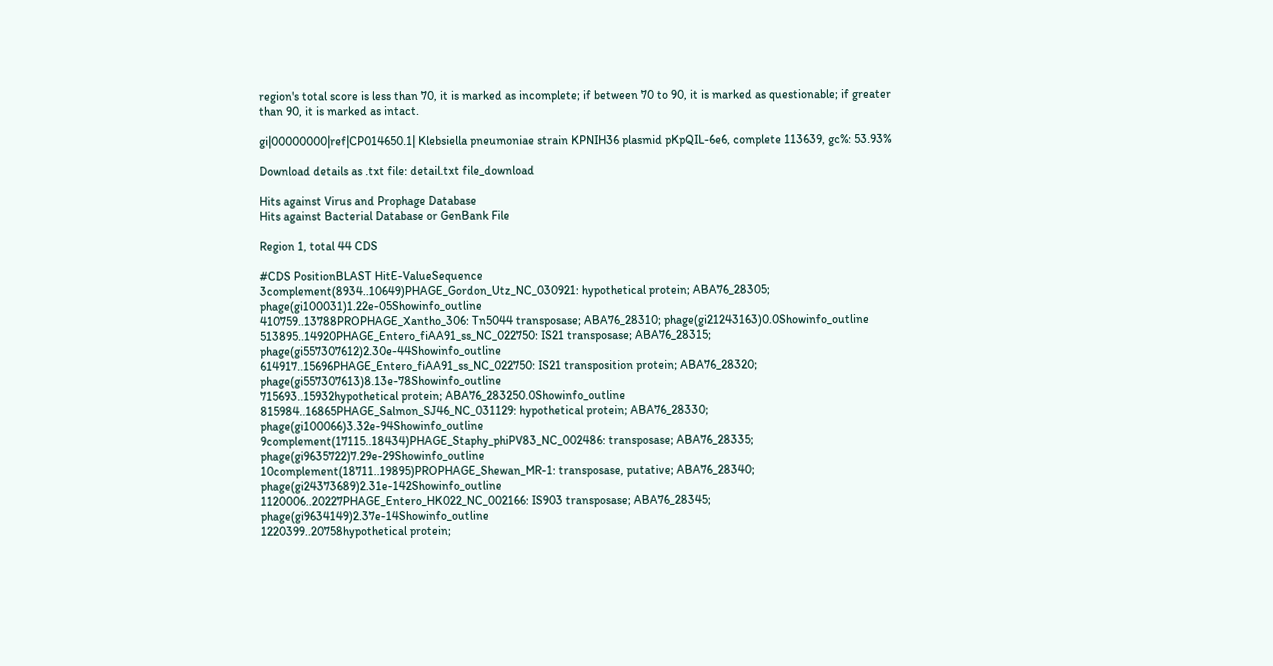region's total score is less than 70, it is marked as incomplete; if between 70 to 90, it is marked as questionable; if greater than 90, it is marked as intact.

gi|00000000|ref|CP014650.1| Klebsiella pneumoniae strain KPNIH36 plasmid pKpQIL-6e6, complete 113639, gc%: 53.93%

Download details as .txt file: detail.txt file_download

Hits against Virus and Prophage Database
Hits against Bacterial Database or GenBank File

Region 1, total 44 CDS

#CDS PositionBLAST HitE-ValueSequence
3complement(8934..10649)PHAGE_Gordon_Utz_NC_030921: hypothetical protein; ABA76_28305; phage(gi100031)1.22e-05Showinfo_outline
410759..13788PROPHAGE_Xantho_306: Tn5044 transposase; ABA76_28310; phage(gi21243163)0.0Showinfo_outline
513895..14920PHAGE_Entero_fiAA91_ss_NC_022750: IS21 transposase; ABA76_28315; phage(gi557307612)2.30e-44Showinfo_outline
614917..15696PHAGE_Entero_fiAA91_ss_NC_022750: IS21 transposition protein; ABA76_28320; phage(gi557307613)8.13e-78Showinfo_outline
715693..15932hypothetical protein; ABA76_283250.0Showinfo_outline
815984..16865PHAGE_Salmon_SJ46_NC_031129: hypothetical protein; ABA76_28330; phage(gi100066)3.32e-94Showinfo_outline
9complement(17115..18434)PHAGE_Staphy_phiPV83_NC_002486: transposase; ABA76_28335; phage(gi9635722)7.29e-29Showinfo_outline
10complement(18711..19895)PROPHAGE_Shewan_MR-1: transposase, putative; ABA76_28340; phage(gi24373689)2.31e-142Showinfo_outline
1120006..20227PHAGE_Entero_HK022_NC_002166: IS903 transposase; ABA76_28345; phage(gi9634149)2.37e-14Showinfo_outline
1220399..20758hypothetical protein;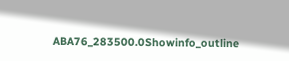ABA76_283500.0Showinfo_outline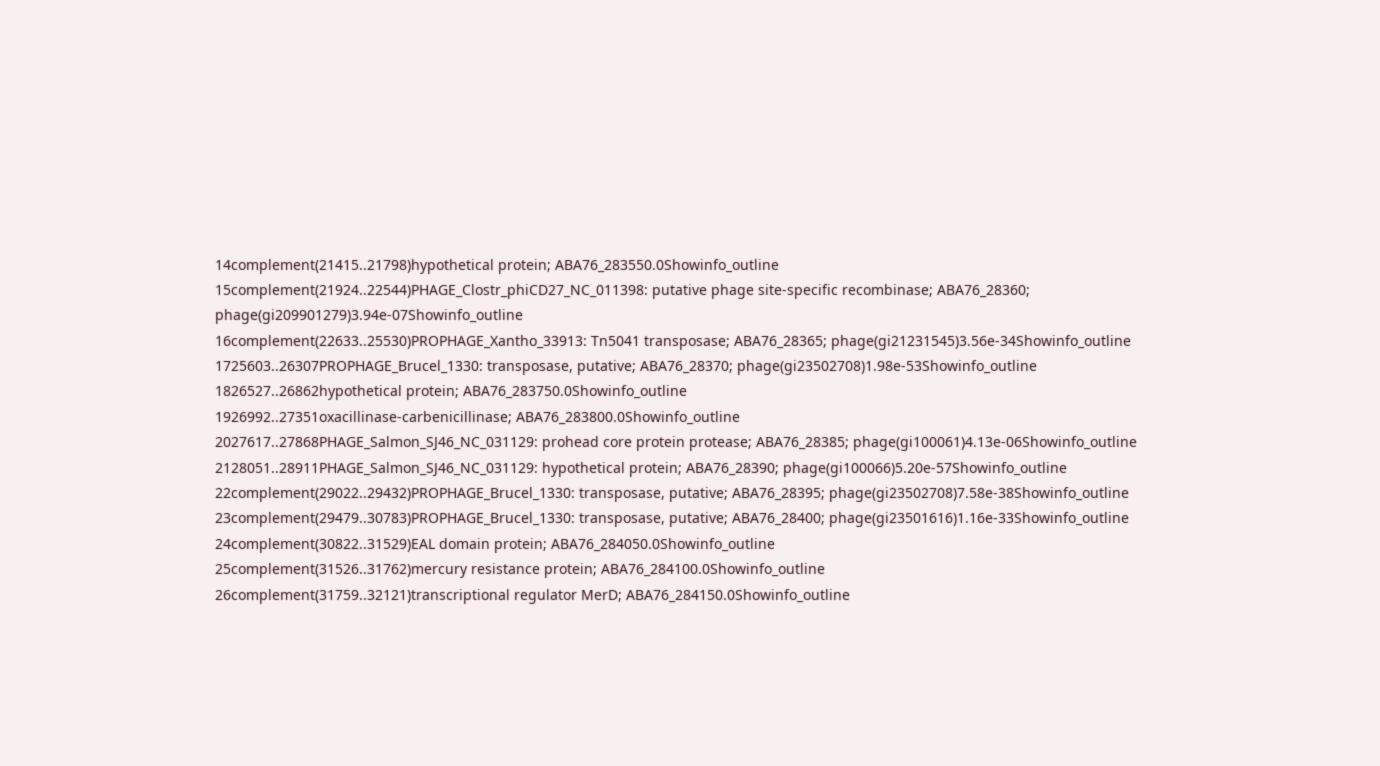14complement(21415..21798)hypothetical protein; ABA76_283550.0Showinfo_outline
15complement(21924..22544)PHAGE_Clostr_phiCD27_NC_011398: putative phage site-specific recombinase; ABA76_28360; phage(gi209901279)3.94e-07Showinfo_outline
16complement(22633..25530)PROPHAGE_Xantho_33913: Tn5041 transposase; ABA76_28365; phage(gi21231545)3.56e-34Showinfo_outline
1725603..26307PROPHAGE_Brucel_1330: transposase, putative; ABA76_28370; phage(gi23502708)1.98e-53Showinfo_outline
1826527..26862hypothetical protein; ABA76_283750.0Showinfo_outline
1926992..27351oxacillinase-carbenicillinase; ABA76_283800.0Showinfo_outline
2027617..27868PHAGE_Salmon_SJ46_NC_031129: prohead core protein protease; ABA76_28385; phage(gi100061)4.13e-06Showinfo_outline
2128051..28911PHAGE_Salmon_SJ46_NC_031129: hypothetical protein; ABA76_28390; phage(gi100066)5.20e-57Showinfo_outline
22complement(29022..29432)PROPHAGE_Brucel_1330: transposase, putative; ABA76_28395; phage(gi23502708)7.58e-38Showinfo_outline
23complement(29479..30783)PROPHAGE_Brucel_1330: transposase, putative; ABA76_28400; phage(gi23501616)1.16e-33Showinfo_outline
24complement(30822..31529)EAL domain protein; ABA76_284050.0Showinfo_outline
25complement(31526..31762)mercury resistance protein; ABA76_284100.0Showinfo_outline
26complement(31759..32121)transcriptional regulator MerD; ABA76_284150.0Showinfo_outline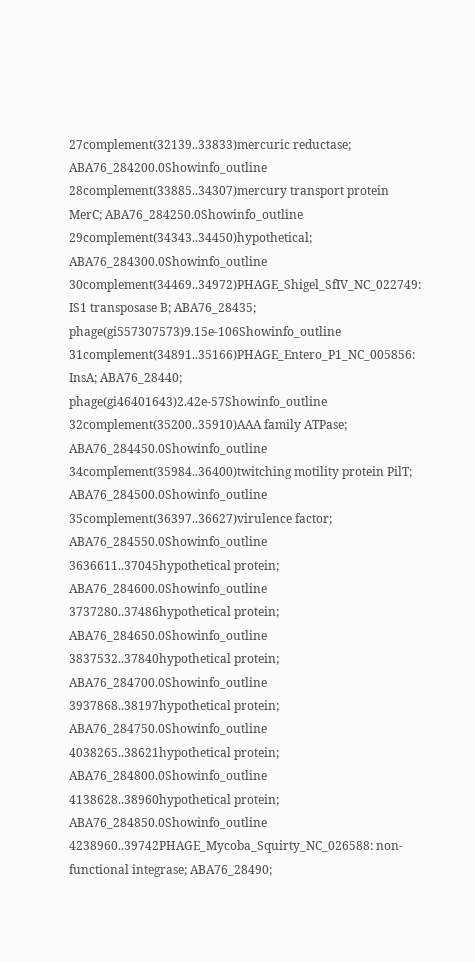27complement(32139..33833)mercuric reductase; ABA76_284200.0Showinfo_outline
28complement(33885..34307)mercury transport protein MerC; ABA76_284250.0Showinfo_outline
29complement(34343..34450)hypothetical; ABA76_284300.0Showinfo_outline
30complement(34469..34972)PHAGE_Shigel_SfIV_NC_022749: IS1 transposase B; ABA76_28435; phage(gi557307573)9.15e-106Showinfo_outline
31complement(34891..35166)PHAGE_Entero_P1_NC_005856: InsA; ABA76_28440; phage(gi46401643)2.42e-57Showinfo_outline
32complement(35200..35910)AAA family ATPase; ABA76_284450.0Showinfo_outline
34complement(35984..36400)twitching motility protein PilT; ABA76_284500.0Showinfo_outline
35complement(36397..36627)virulence factor; ABA76_284550.0Showinfo_outline
3636611..37045hypothetical protein; ABA76_284600.0Showinfo_outline
3737280..37486hypothetical protein; ABA76_284650.0Showinfo_outline
3837532..37840hypothetical protein; ABA76_284700.0Showinfo_outline
3937868..38197hypothetical protein; ABA76_284750.0Showinfo_outline
4038265..38621hypothetical protein; ABA76_284800.0Showinfo_outline
4138628..38960hypothetical protein; ABA76_284850.0Showinfo_outline
4238960..39742PHAGE_Mycoba_Squirty_NC_026588: non-functional integrase; ABA76_28490;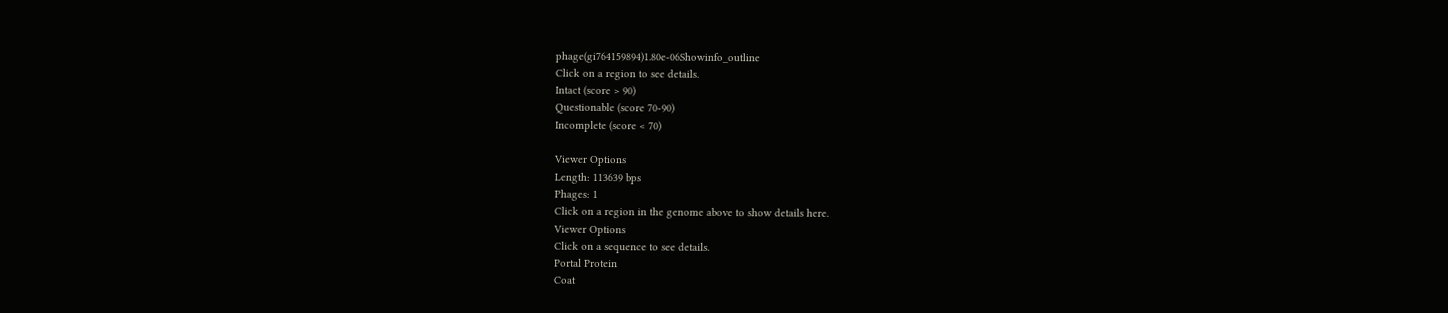phage(gi764159894)1.80e-06Showinfo_outline
Click on a region to see details.
Intact (score > 90)
Questionable (score 70-90)
Incomplete (score < 70)

Viewer Options
Length: 113639 bps
Phages: 1
Click on a region in the genome above to show details here.
Viewer Options
Click on a sequence to see details.
Portal Protein
Coat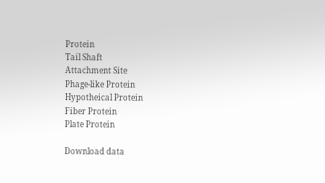Protein
Tail Shaft
Attachment Site
Phage-like Protein
Hypotheical Protein
Fiber Protein
Plate Protein

Download data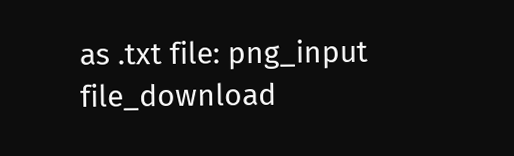as .txt file: png_input file_download